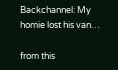Backchannel: My homie lost his van…

from this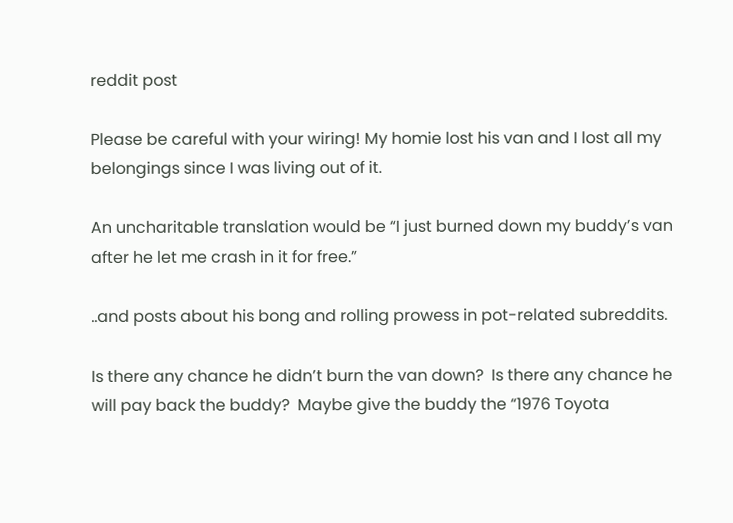reddit post

Please be careful with your wiring! My homie lost his van and I lost all my belongings since I was living out of it.

An uncharitable translation would be “I just burned down my buddy’s van after he let me crash in it for free.”

..and posts about his bong and rolling prowess in pot-related subreddits.

Is there any chance he didn’t burn the van down?  Is there any chance he will pay back the buddy?  Maybe give the buddy the “1976 Toyota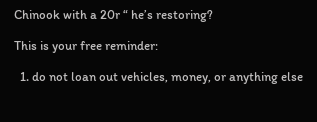Chinook with a 20r “ he’s restoring?

This is your free reminder:

  1. do not loan out vehicles, money, or anything else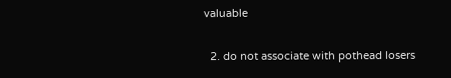valuable

  2. do not associate with pothead losers